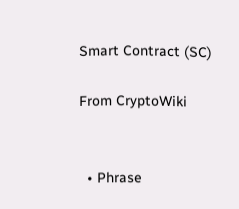Smart Contract (SC)

From CryptoWiki


  • Phrase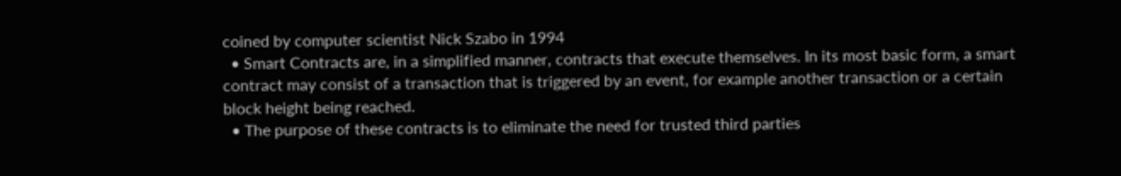coined by computer scientist Nick Szabo in 1994
  • Smart Contracts are, in a simplified manner, contracts that execute themselves. In its most basic form, a smart contract may consist of a transaction that is triggered by an event, for example another transaction or a certain block height being reached.
  • The purpose of these contracts is to eliminate the need for trusted third parties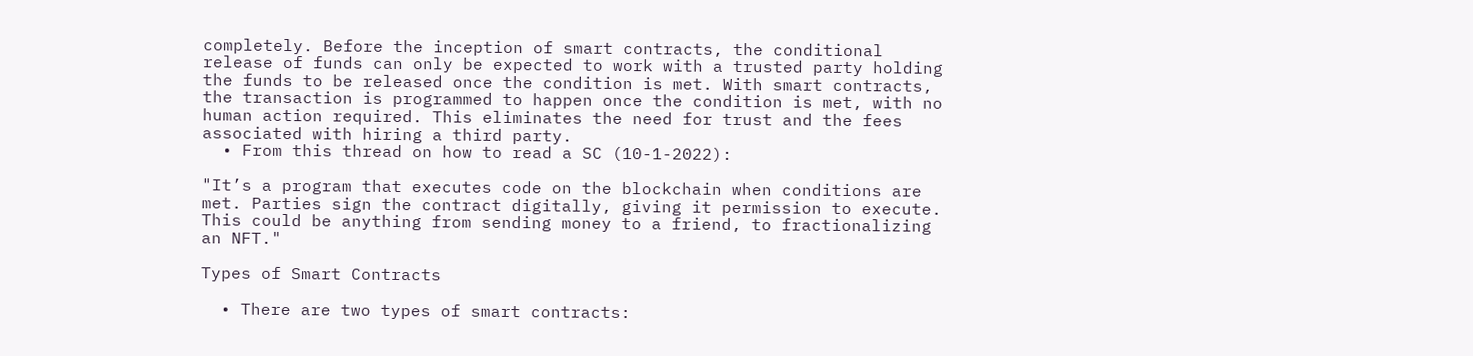completely. Before the inception of smart contracts, the conditional release of funds can only be expected to work with a trusted party holding the funds to be released once the condition is met. With smart contracts, the transaction is programmed to happen once the condition is met, with no human action required. This eliminates the need for trust and the fees associated with hiring a third party.
  • From this thread on how to read a SC (10-1-2022):

"It’s a program that executes code on the blockchain when conditions are met. Parties sign the contract digitally, giving it permission to execute. This could be anything from sending money to a friend, to fractionalizing an NFT."

Types of Smart Contracts

  • There are two types of smart contracts: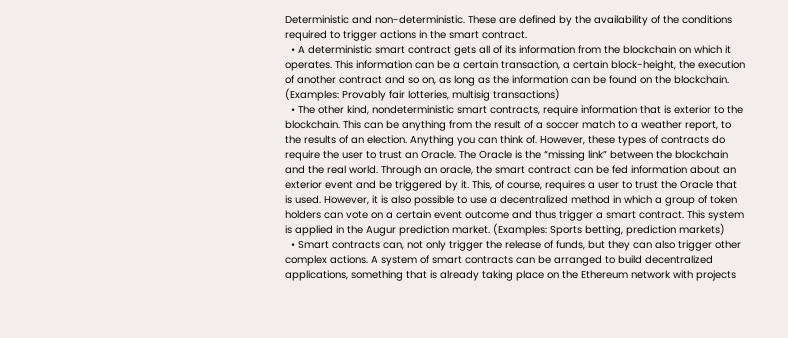Deterministic and non-deterministic. These are defined by the availability of the conditions required to trigger actions in the smart contract.
  • A deterministic smart contract gets all of its information from the blockchain on which it operates. This information can be a certain transaction, a certain block-height, the execution of another contract and so on, as long as the information can be found on the blockchain. (Examples: Provably fair lotteries, multisig transactions)
  • The other kind, nondeterministic smart contracts, require information that is exterior to the blockchain. This can be anything from the result of a soccer match to a weather report, to the results of an election. Anything you can think of. However, these types of contracts do require the user to trust an Oracle. The Oracle is the “missing link” between the blockchain and the real world. Through an oracle, the smart contract can be fed information about an exterior event and be triggered by it. This, of course, requires a user to trust the Oracle that is used. However, it is also possible to use a decentralized method in which a group of token holders can vote on a certain event outcome and thus trigger a smart contract. This system is applied in the Augur prediction market. (Examples: Sports betting, prediction markets)
  • Smart contracts can, not only trigger the release of funds, but they can also trigger other complex actions. A system of smart contracts can be arranged to build decentralized applications, something that is already taking place on the Ethereum network with projects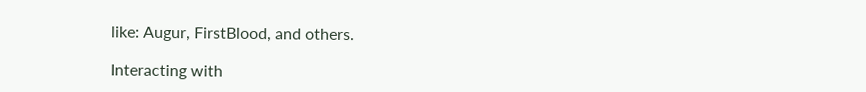like: Augur, FirstBlood, and others.

Interacting with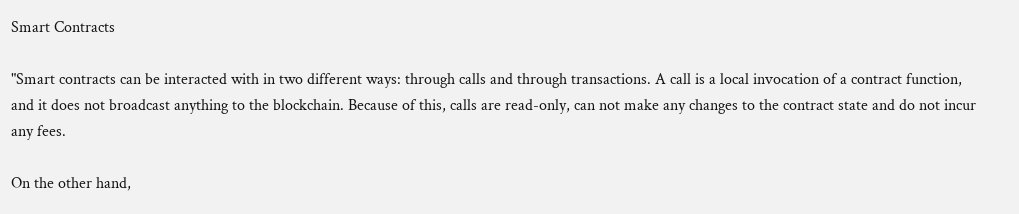Smart Contracts

"Smart contracts can be interacted with in two different ways: through calls and through transactions. A call is a local invocation of a contract function, and it does not broadcast anything to the blockchain. Because of this, calls are read-only, can not make any changes to the contract state and do not incur any fees.

On the other hand,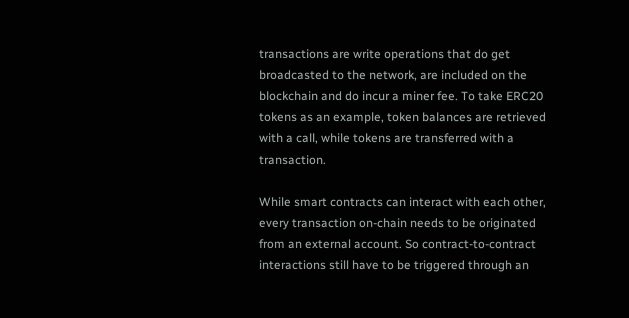transactions are write operations that do get broadcasted to the network, are included on the blockchain and do incur a miner fee. To take ERC20 tokens as an example, token balances are retrieved with a call, while tokens are transferred with a transaction.

While smart contracts can interact with each other, every transaction on-chain needs to be originated from an external account. So contract-to-contract interactions still have to be triggered through an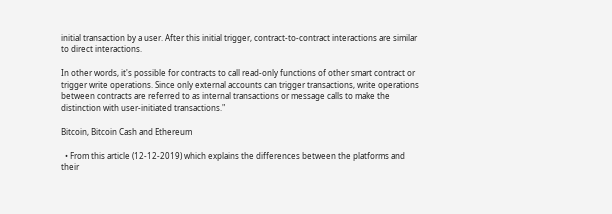initial transaction by a user. After this initial trigger, contract-to-contract interactions are similar to direct interactions.

In other words, it's possible for contracts to call read-only functions of other smart contract or trigger write operations. Since only external accounts can trigger transactions, write operations between contracts are referred to as internal transactions or message calls to make the distinction with user-initiated transactions."

Bitcoin, Bitcoin Cash and Ethereum

  • From this article (12-12-2019) which explains the differences between the platforms and their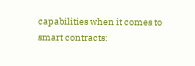capabilities when it comes to smart contracts: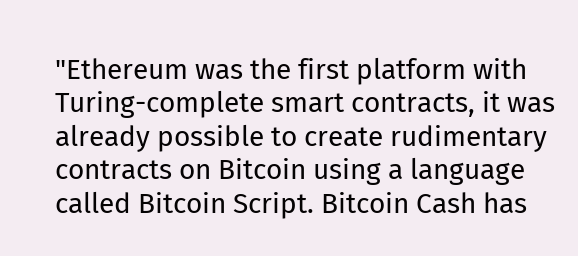"Ethereum was the first platform with Turing-complete smart contracts, it was already possible to create rudimentary contracts on Bitcoin using a language called Bitcoin Script. Bitcoin Cash has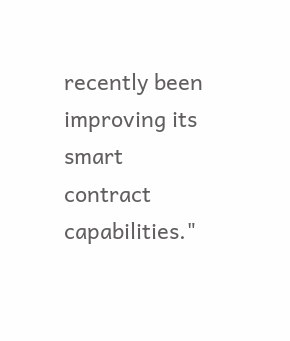recently been improving its smart contract capabilities."